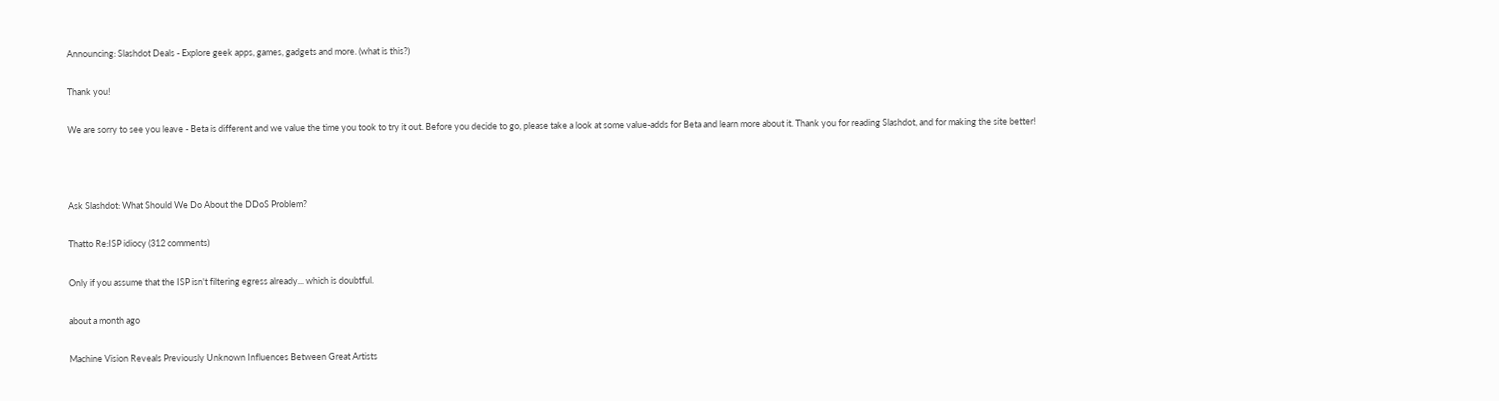Announcing: Slashdot Deals - Explore geek apps, games, gadgets and more. (what is this?)

Thank you!

We are sorry to see you leave - Beta is different and we value the time you took to try it out. Before you decide to go, please take a look at some value-adds for Beta and learn more about it. Thank you for reading Slashdot, and for making the site better!



Ask Slashdot: What Should We Do About the DDoS Problem?

Thatto Re:ISP idiocy (312 comments)

Only if you assume that the ISP isn't filtering egress already... which is doubtful.

about a month ago

Machine Vision Reveals Previously Unknown Influences Between Great Artists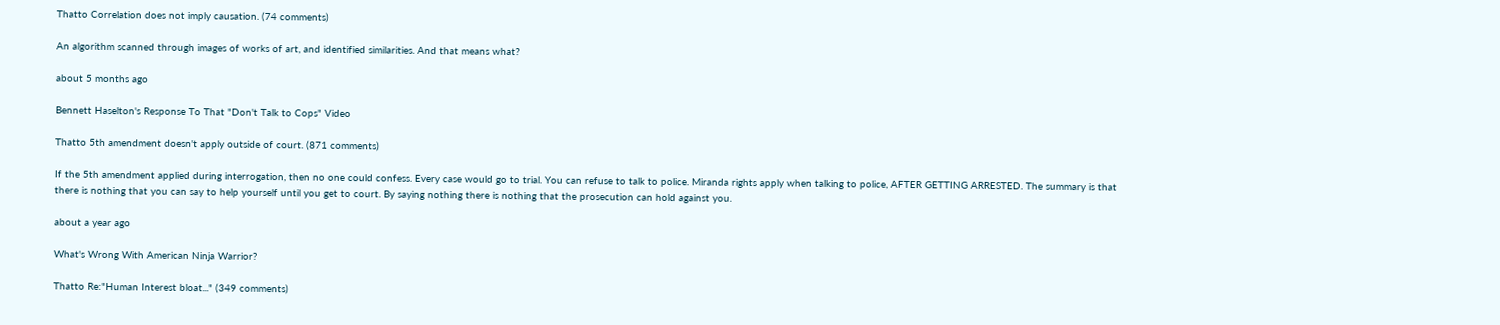Thatto Correlation does not imply causation. (74 comments)

An algorithm scanned through images of works of art, and identified similarities. And that means what?

about 5 months ago

Bennett Haselton's Response To That "Don't Talk to Cops" Video

Thatto 5th amendment doesn't apply outside of court. (871 comments)

If the 5th amendment applied during interrogation, then no one could confess. Every case would go to trial. You can refuse to talk to police. Miranda rights apply when talking to police, AFTER GETTING ARRESTED. The summary is that there is nothing that you can say to help yourself until you get to court. By saying nothing there is nothing that the prosecution can hold against you.

about a year ago

What's Wrong With American Ninja Warrior?

Thatto Re:"Human Interest bloat..." (349 comments)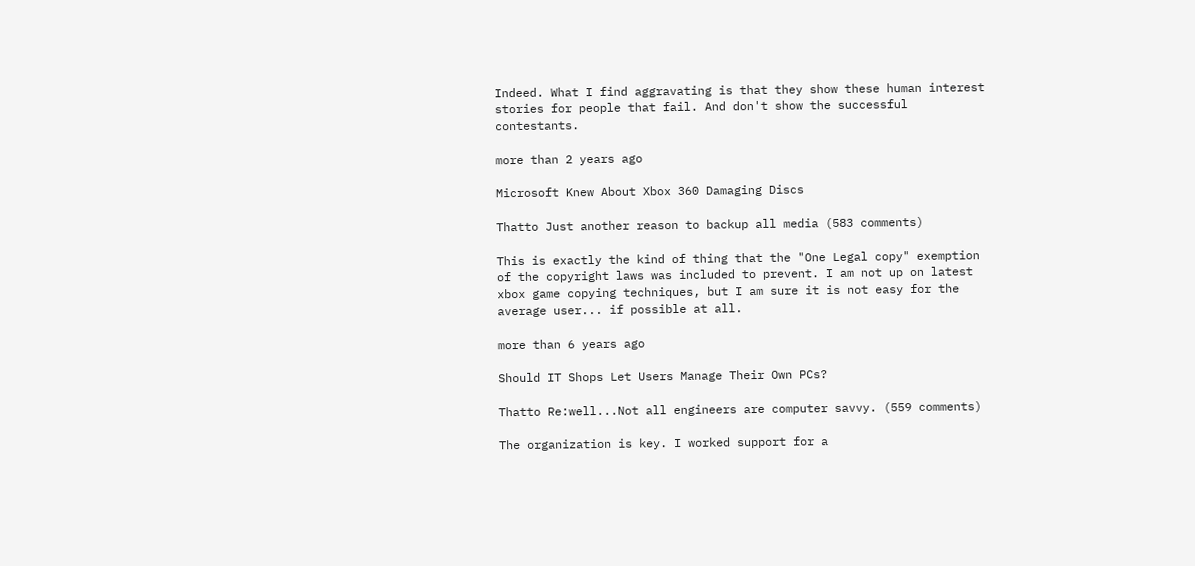Indeed. What I find aggravating is that they show these human interest stories for people that fail. And don't show the successful contestants.

more than 2 years ago

Microsoft Knew About Xbox 360 Damaging Discs

Thatto Just another reason to backup all media (583 comments)

This is exactly the kind of thing that the "One Legal copy" exemption of the copyright laws was included to prevent. I am not up on latest xbox game copying techniques, but I am sure it is not easy for the average user... if possible at all.

more than 6 years ago

Should IT Shops Let Users Manage Their Own PCs?

Thatto Re:well...Not all engineers are computer savvy. (559 comments)

The organization is key. I worked support for a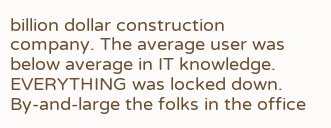billion dollar construction company. The average user was below average in IT knowledge. EVERYTHING was locked down. By-and-large the folks in the office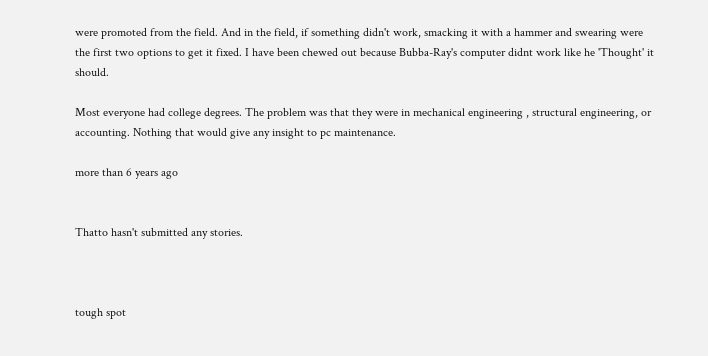were promoted from the field. And in the field, if something didn't work, smacking it with a hammer and swearing were the first two options to get it fixed. I have been chewed out because Bubba-Ray's computer didnt work like he 'Thought' it should.

Most everyone had college degrees. The problem was that they were in mechanical engineering , structural engineering, or accounting. Nothing that would give any insight to pc maintenance.

more than 6 years ago


Thatto hasn't submitted any stories.



tough spot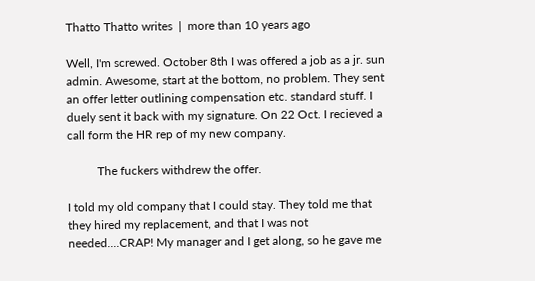Thatto Thatto writes  |  more than 10 years ago

Well, I'm screwed. October 8th I was offered a job as a jr. sun admin. Awesome, start at the bottom, no problem. They sent an offer letter outlining compensation etc. standard stuff. I duely sent it back with my signature. On 22 Oct. I recieved a call form the HR rep of my new company.

          The fuckers withdrew the offer.

I told my old company that I could stay. They told me that they hired my replacement, and that I was not needed....CRAP! My manager and I get along, so he gave me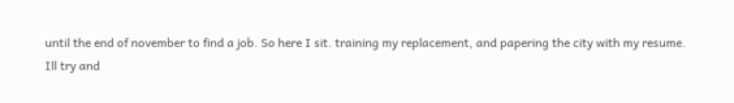until the end of november to find a job. So here I sit. training my replacement, and papering the city with my resume.
Ill try and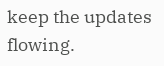keep the updates flowing.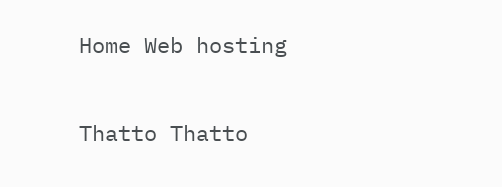Home Web hosting

Thatto Thatto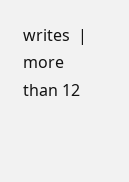writes  |  more than 12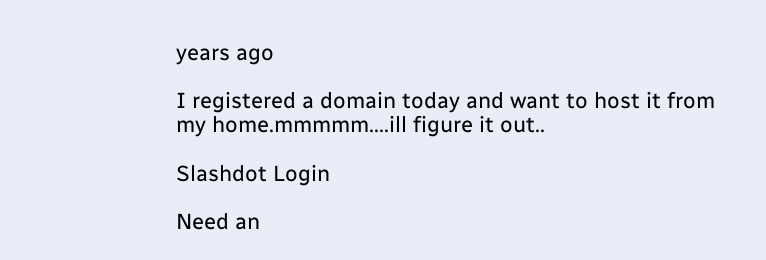years ago

I registered a domain today and want to host it from my home.mmmmm....ill figure it out..

Slashdot Login

Need an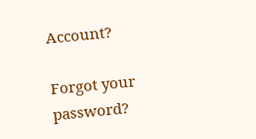Account?

Forgot your password?